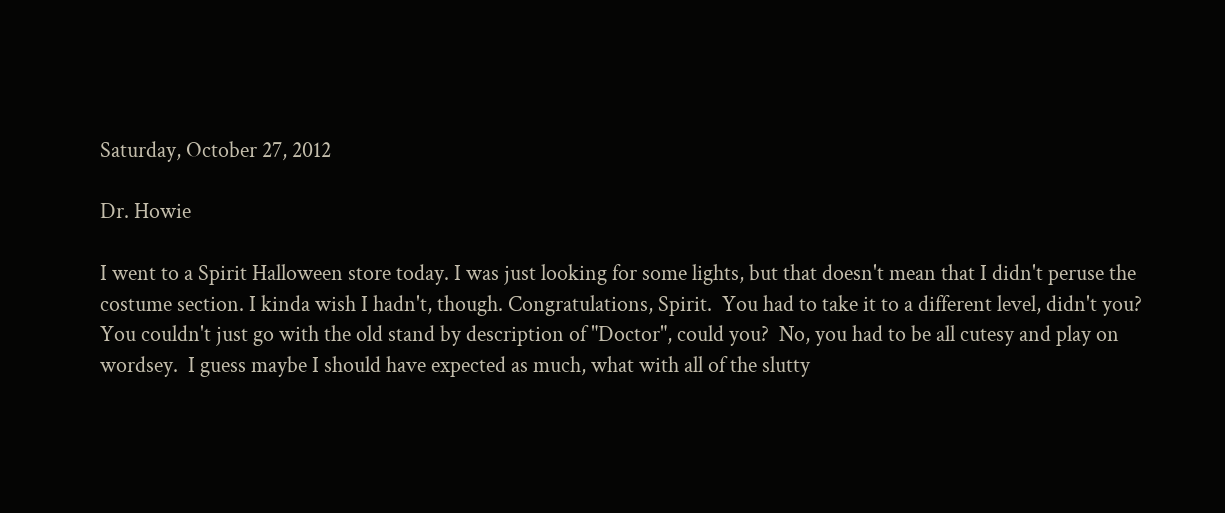Saturday, October 27, 2012

Dr. Howie

I went to a Spirit Halloween store today. I was just looking for some lights, but that doesn't mean that I didn't peruse the costume section. I kinda wish I hadn't, though. Congratulations, Spirit.  You had to take it to a different level, didn't you?  You couldn't just go with the old stand by description of "Doctor", could you?  No, you had to be all cutesy and play on wordsey.  I guess maybe I should have expected as much, what with all of the slutty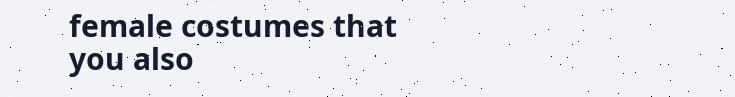female costumes that you also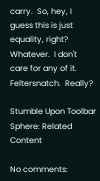carry.  So, hey, I guess this is just equality, right?  Whatever.  I don't care for any of it.  Feltersnatch.  Really?

Stumble Upon Toolbar Sphere: Related Content

No comments: